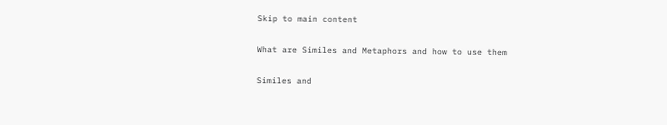Skip to main content

What are Similes and Metaphors and how to use them

Similes and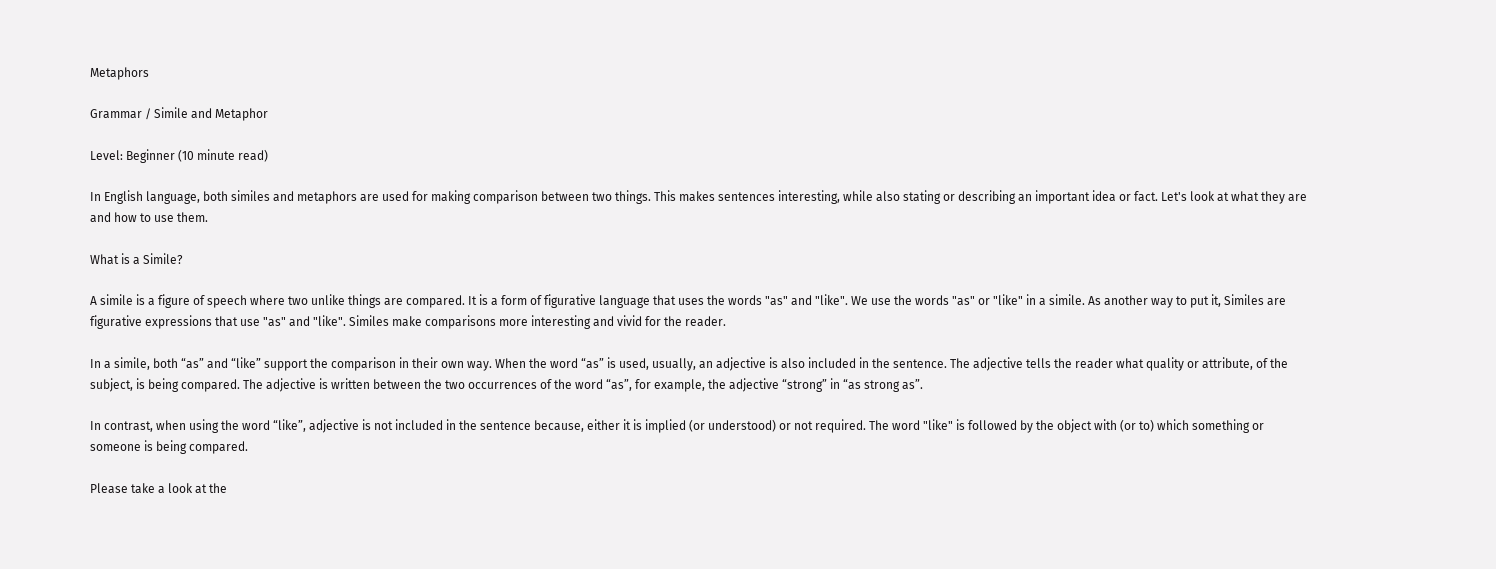Metaphors

Grammar / Simile and Metaphor

Level: Beginner (10 minute read)

In English language, both similes and metaphors are used for making comparison between two things. This makes sentences interesting, while also stating or describing an important idea or fact. Let's look at what they are and how to use them.

What is a Simile?

A simile is a figure of speech where two unlike things are compared. It is a form of figurative language that uses the words "as" and "like". We use the words "as" or "like" in a simile. As another way to put it, Similes are figurative expressions that use "as" and "like". Similes make comparisons more interesting and vivid for the reader.

In a simile, both “as” and “like” support the comparison in their own way. When the word “as” is used, usually, an adjective is also included in the sentence. The adjective tells the reader what quality or attribute, of the subject, is being compared. The adjective is written between the two occurrences of the word “as”, for example, the adjective “strong” in “as strong as”.

In contrast, when using the word “like”, adjective is not included in the sentence because, either it is implied (or understood) or not required. The word "like" is followed by the object with (or to) which something or someone is being compared.

Please take a look at the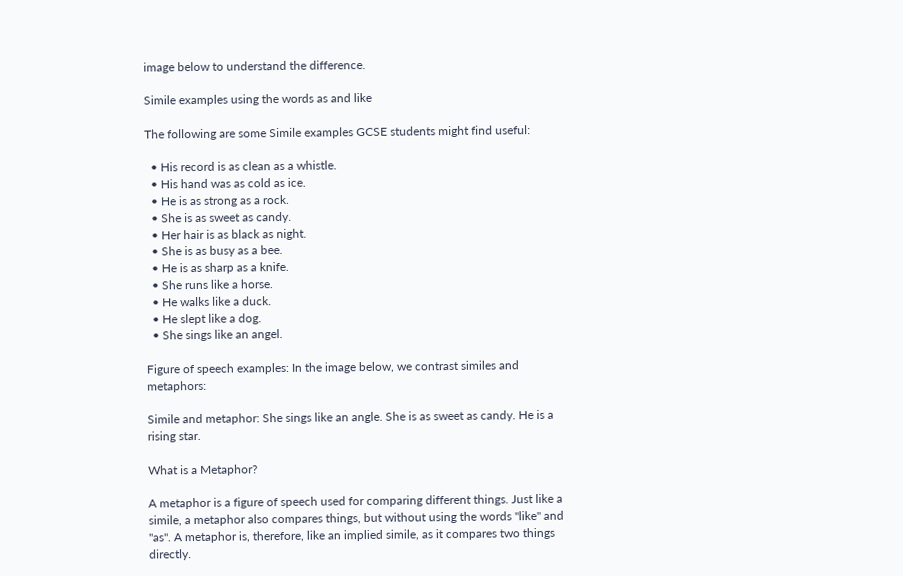image below to understand the difference.

Simile examples using the words as and like

The following are some Simile examples GCSE students might find useful:

  • His record is as clean as a whistle.
  • His hand was as cold as ice.
  • He is as strong as a rock.
  • She is as sweet as candy.
  • Her hair is as black as night.
  • She is as busy as a bee.
  • He is as sharp as a knife.
  • She runs like a horse.
  • He walks like a duck.
  • He slept like a dog.
  • She sings like an angel.

Figure of speech examples: In the image below, we contrast similes and metaphors:

Simile and metaphor: She sings like an angle. She is as sweet as candy. He is a rising star.

What is a Metaphor?

A metaphor is a figure of speech used for comparing different things. Just like a simile, a metaphor also compares things, but without using the words "like" and "as". A metaphor is, therefore, like an implied simile, as it compares two things directly.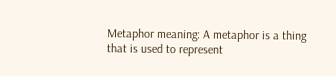Metaphor meaning: A metaphor is a thing that is used to represent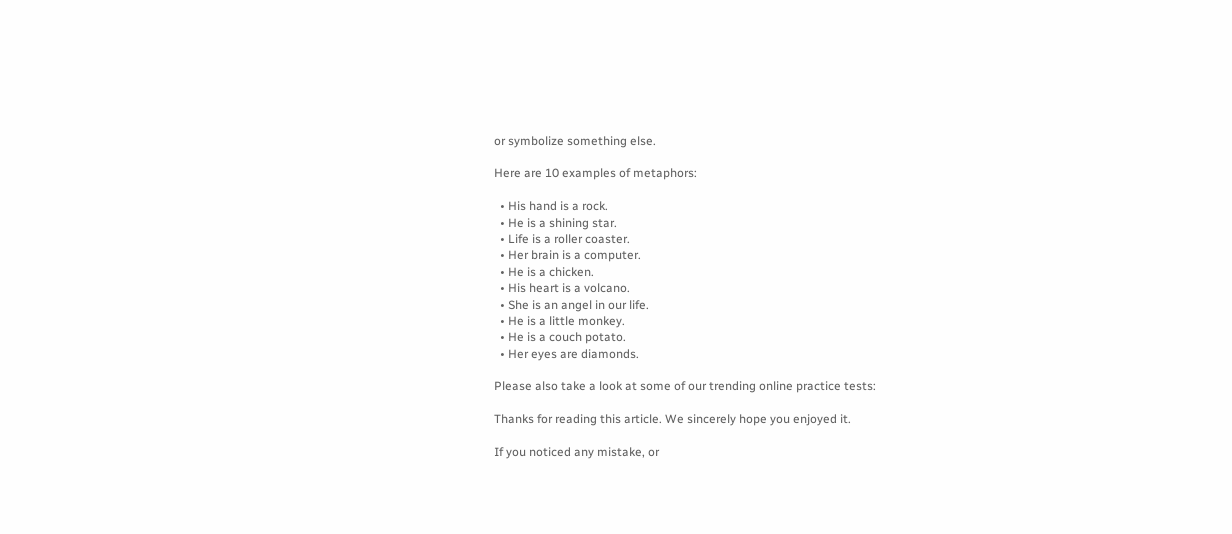or symbolize something else.

Here are 10 examples of metaphors:

  • His hand is a rock.
  • He is a shining star.
  • Life is a roller coaster.
  • Her brain is a computer.
  • He is a chicken.
  • His heart is a volcano.
  • She is an angel in our life.
  • He is a little monkey.
  • He is a couch potato.
  • Her eyes are diamonds.

Please also take a look at some of our trending online practice tests:

Thanks for reading this article. We sincerely hope you enjoyed it.

If you noticed any mistake, or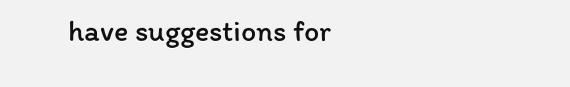have suggestions for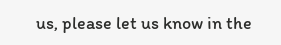us, please let us know in the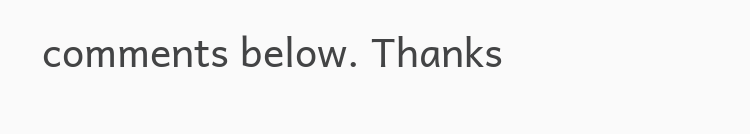comments below. Thanks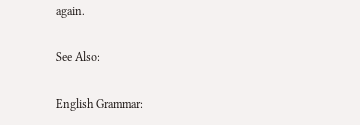again.

See Also:

English Grammar: